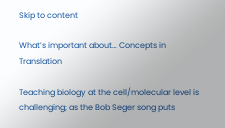Skip to content

What’s important about… Concepts in Translation

Teaching biology at the cell/molecular level is challenging; as the Bob Seger song puts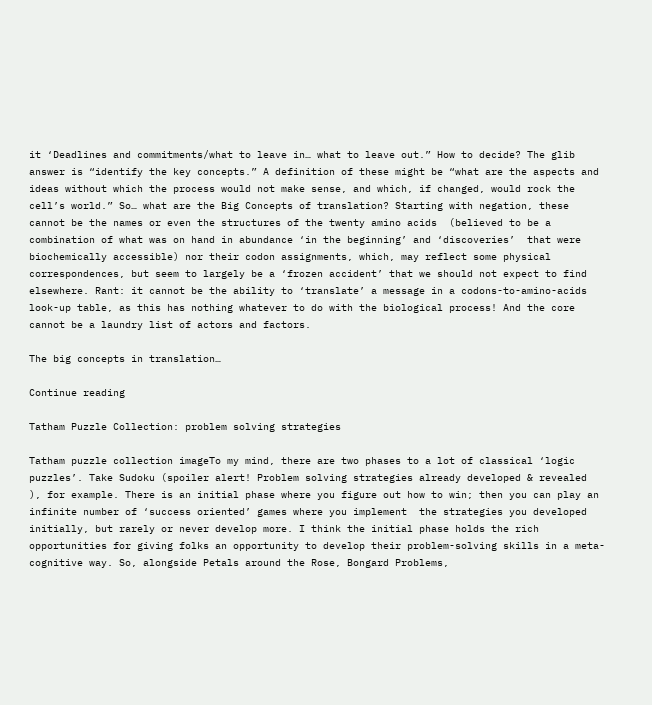it ‘Deadlines and commitments/what to leave in… what to leave out.” How to decide? The glib answer is “identify the key concepts.” A definition of these might be “what are the aspects and ideas without which the process would not make sense, and which, if changed, would rock the cell’s world.” So… what are the Big Concepts of translation? Starting with negation, these cannot be the names or even the structures of the twenty amino acids  (believed to be a combination of what was on hand in abundance ‘in the beginning’ and ‘discoveries’  that were biochemically accessible) nor their codon assignments, which, may reflect some physical correspondences, but seem to largely be a ‘frozen accident’ that we should not expect to find elsewhere. Rant: it cannot be the ability to ‘translate’ a message in a codons-to-amino-acids look-up table, as this has nothing whatever to do with the biological process! And the core cannot be a laundry list of actors and factors.

The big concepts in translation…

Continue reading

Tatham Puzzle Collection: problem solving strategies

Tatham puzzle collection imageTo my mind, there are two phases to a lot of classical ‘logic puzzles’. Take Sudoku (spoiler alert! Problem solving strategies already developed & revealed  ), for example. There is an initial phase where you figure out how to win; then you can play an infinite number of ‘success oriented’ games where you implement  the strategies you developed initially, but rarely or never develop more. I think the initial phase holds the rich opportunities for giving folks an opportunity to develop their problem-solving skills in a meta-cognitive way. So, alongside Petals around the Rose, Bongard Problems,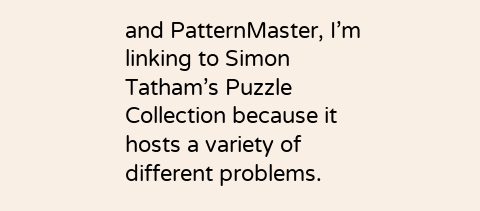and PatternMaster, I’m linking to Simon Tatham’s Puzzle Collection because it hosts a variety of different problems.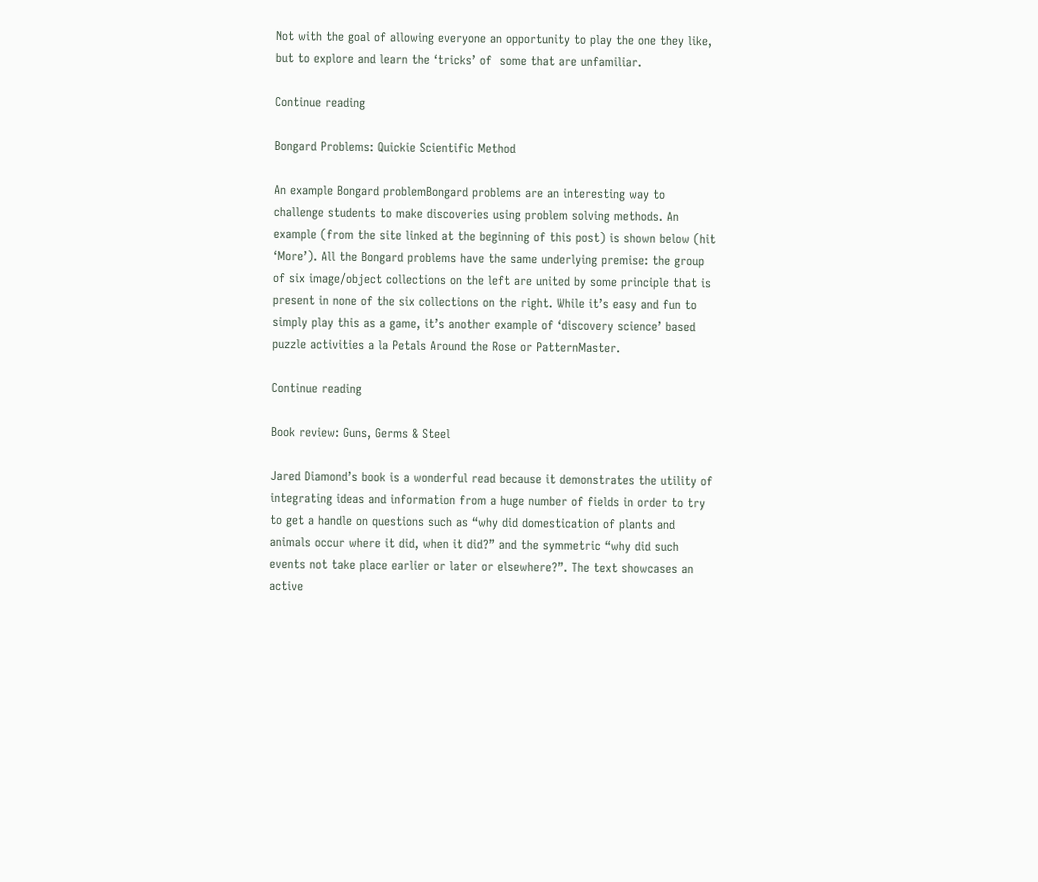Not with the goal of allowing everyone an opportunity to play the one they like, but to explore and learn the ‘tricks’ of  some that are unfamiliar.

Continue reading

Bongard Problems: Quickie Scientific Method

An example Bongard problemBongard problems are an interesting way to challenge students to make discoveries using problem solving methods. An example (from the site linked at the beginning of this post) is shown below (hit ‘More’). All the Bongard problems have the same underlying premise: the group of six image/object collections on the left are united by some principle that is present in none of the six collections on the right. While it’s easy and fun to simply play this as a game, it’s another example of ‘discovery science’ based puzzle activities a la Petals Around the Rose or PatternMaster.

Continue reading

Book review: Guns, Germs & Steel

Jared Diamond’s book is a wonderful read because it demonstrates the utility of integrating ideas and information from a huge number of fields in order to try to get a handle on questions such as “why did domestication of plants and animals occur where it did, when it did?” and the symmetric “why did such events not take place earlier or later or elsewhere?”. The text showcases an active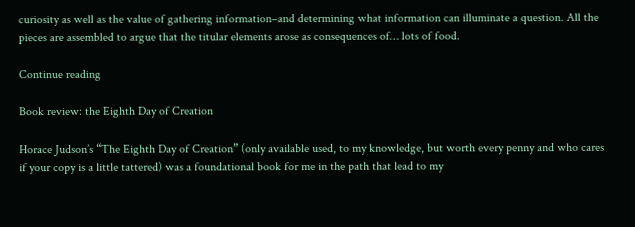curiosity as well as the value of gathering information–and determining what information can illuminate a question. All the pieces are assembled to argue that the titular elements arose as consequences of… lots of food.

Continue reading

Book review: the Eighth Day of Creation

Horace Judson’s “The Eighth Day of Creation” (only available used, to my knowledge, but worth every penny and who cares if your copy is a little tattered) was a foundational book for me in the path that lead to my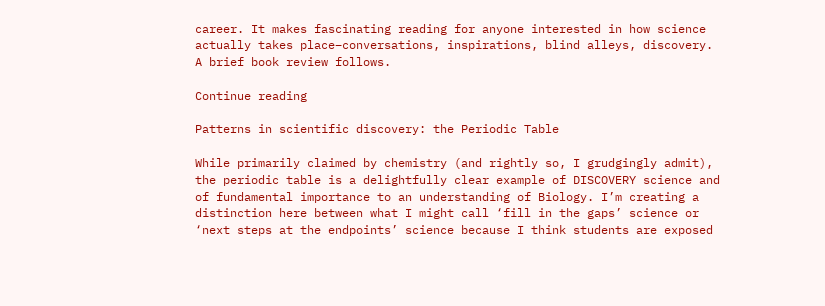career. It makes fascinating reading for anyone interested in how science actually takes place–conversations, inspirations, blind alleys, discovery. A brief book review follows.

Continue reading

Patterns in scientific discovery: the Periodic Table

While primarily claimed by chemistry (and rightly so, I grudgingly admit), the periodic table is a delightfully clear example of DISCOVERY science and of fundamental importance to an understanding of Biology. I’m creating a distinction here between what I might call ‘fill in the gaps’ science or ‘next steps at the endpoints’ science because I think students are exposed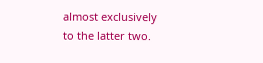almost exclusively to the latter two.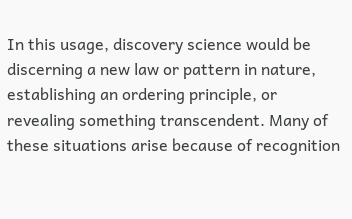In this usage, discovery science would be discerning a new law or pattern in nature, establishing an ordering principle, or revealing something transcendent. Many of these situations arise because of recognition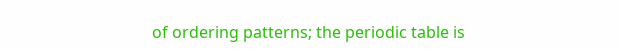of ordering patterns; the periodic table is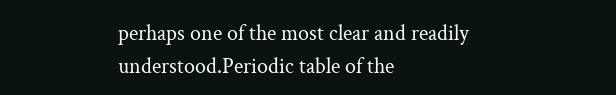perhaps one of the most clear and readily understood.Periodic table of the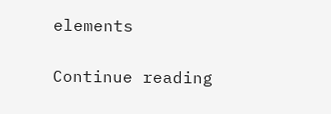elements

Continue reading